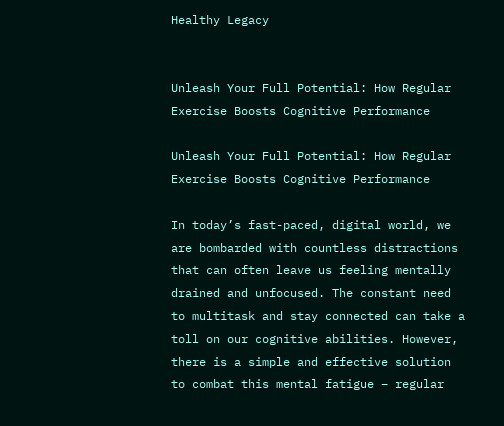Healthy Legacy


Unleash Your Full Potential: How Regular Exercise Boosts Cognitive Performance

Unleash Your Full Potential: How Regular Exercise Boosts Cognitive Performance

In today’s fast-paced, digital world, we are bombarded with countless distractions that can often leave us feeling mentally drained and unfocused. The constant need to multitask and stay connected can take a toll on our cognitive abilities. However, there is a simple and effective solution to combat this mental fatigue – regular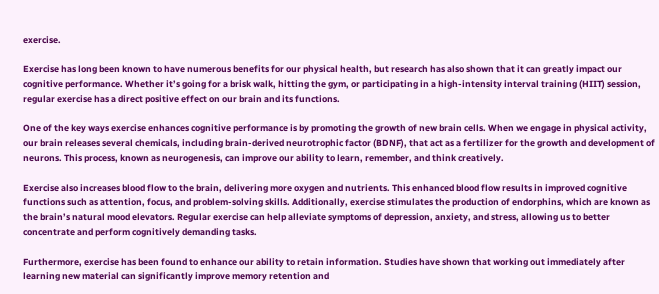exercise.

Exercise has long been known to have numerous benefits for our physical health, but research has also shown that it can greatly impact our cognitive performance. Whether it’s going for a brisk walk, hitting the gym, or participating in a high-intensity interval training (HIIT) session, regular exercise has a direct positive effect on our brain and its functions.

One of the key ways exercise enhances cognitive performance is by promoting the growth of new brain cells. When we engage in physical activity, our brain releases several chemicals, including brain-derived neurotrophic factor (BDNF), that act as a fertilizer for the growth and development of neurons. This process, known as neurogenesis, can improve our ability to learn, remember, and think creatively.

Exercise also increases blood flow to the brain, delivering more oxygen and nutrients. This enhanced blood flow results in improved cognitive functions such as attention, focus, and problem-solving skills. Additionally, exercise stimulates the production of endorphins, which are known as the brain’s natural mood elevators. Regular exercise can help alleviate symptoms of depression, anxiety, and stress, allowing us to better concentrate and perform cognitively demanding tasks.

Furthermore, exercise has been found to enhance our ability to retain information. Studies have shown that working out immediately after learning new material can significantly improve memory retention and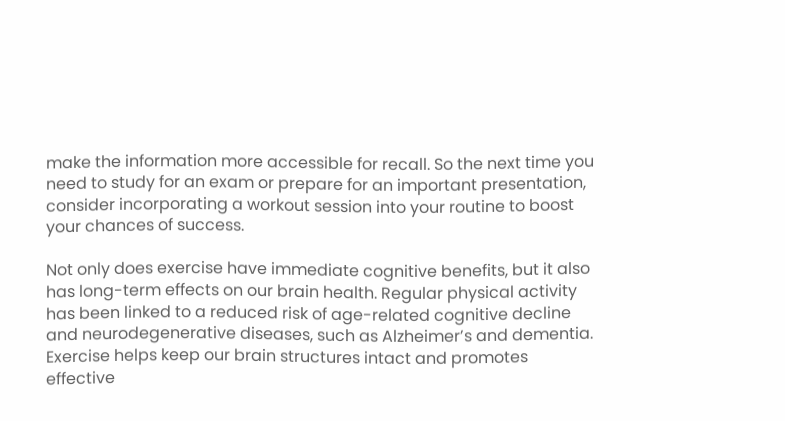make the information more accessible for recall. So the next time you need to study for an exam or prepare for an important presentation, consider incorporating a workout session into your routine to boost your chances of success.

Not only does exercise have immediate cognitive benefits, but it also has long-term effects on our brain health. Regular physical activity has been linked to a reduced risk of age-related cognitive decline and neurodegenerative diseases, such as Alzheimer’s and dementia. Exercise helps keep our brain structures intact and promotes effective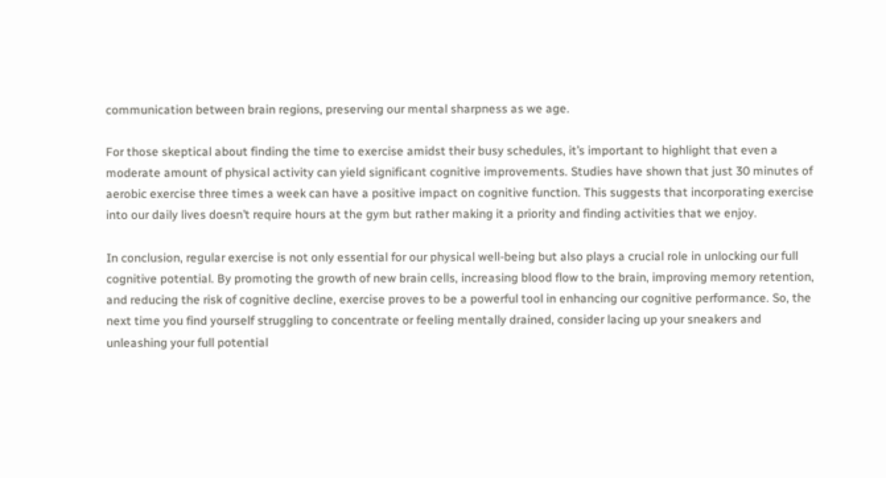communication between brain regions, preserving our mental sharpness as we age.

For those skeptical about finding the time to exercise amidst their busy schedules, it’s important to highlight that even a moderate amount of physical activity can yield significant cognitive improvements. Studies have shown that just 30 minutes of aerobic exercise three times a week can have a positive impact on cognitive function. This suggests that incorporating exercise into our daily lives doesn’t require hours at the gym but rather making it a priority and finding activities that we enjoy.

In conclusion, regular exercise is not only essential for our physical well-being but also plays a crucial role in unlocking our full cognitive potential. By promoting the growth of new brain cells, increasing blood flow to the brain, improving memory retention, and reducing the risk of cognitive decline, exercise proves to be a powerful tool in enhancing our cognitive performance. So, the next time you find yourself struggling to concentrate or feeling mentally drained, consider lacing up your sneakers and unleashing your full potential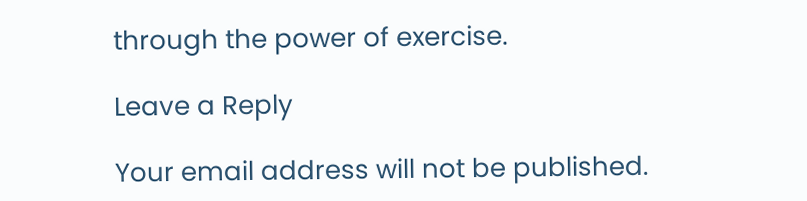through the power of exercise.

Leave a Reply

Your email address will not be published.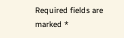Required fields are marked *